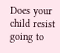Does your child resist going to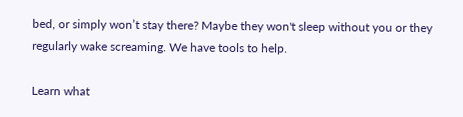bed, or simply won’t stay there? Maybe they won't sleep without you or they regularly wake screaming. We have tools to help.

Learn what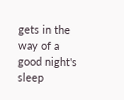gets in the way of a good night's sleep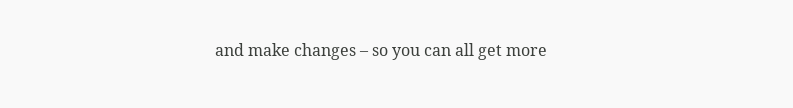and make changes – so you can all get more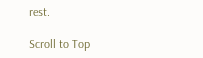rest.

Scroll to Top